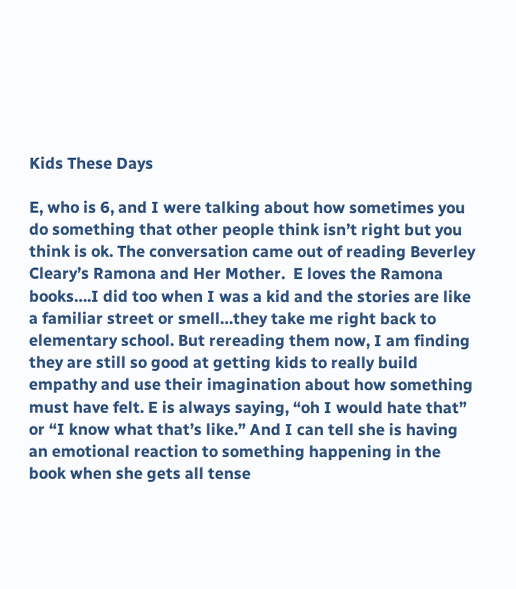Kids These Days

E, who is 6, and I were talking about how sometimes you do something that other people think isn’t right but you think is ok. The conversation came out of reading Beverley Cleary’s Ramona and Her Mother.  E loves the Ramona books….I did too when I was a kid and the stories are like a familiar street or smell…they take me right back to elementary school. But rereading them now, I am finding they are still so good at getting kids to really build empathy and use their imagination about how something must have felt. E is always saying, “oh I would hate that” or “I know what that’s like.” And I can tell she is having an emotional reaction to something happening in the book when she gets all tense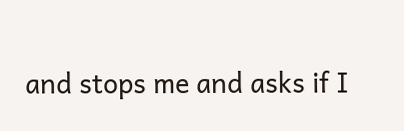and stops me and asks if I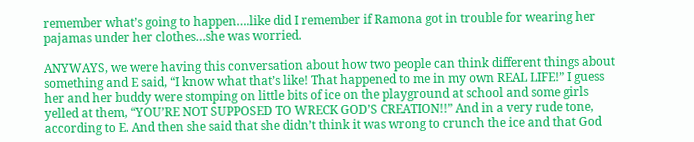remember what’s going to happen….like did I remember if Ramona got in trouble for wearing her pajamas under her clothes…she was worried.

ANYWAYS, we were having this conversation about how two people can think different things about something and E said, “I know what that’s like! That happened to me in my own REAL LIFE!” I guess her and her buddy were stomping on little bits of ice on the playground at school and some girls yelled at them, “YOU’RE NOT SUPPOSED TO WRECK GOD’S CREATION!!” And in a very rude tone, according to E. And then she said that she didn’t think it was wrong to crunch the ice and that God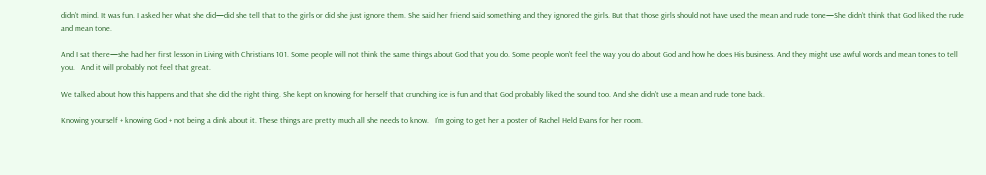didn’t mind. It was fun. I asked her what she did—did she tell that to the girls or did she just ignore them. She said her friend said something and they ignored the girls. But that those girls should not have used the mean and rude tone—She didn’t think that God liked the rude and mean tone.

And I sat there—she had her first lesson in Living with Christians 101. Some people will not think the same things about God that you do. Some people won’t feel the way you do about God and how he does His business. And they might use awful words and mean tones to tell you.   And it will probably not feel that great.

We talked about how this happens and that she did the right thing. She kept on knowing for herself that crunching ice is fun and that God probably liked the sound too. And she didn’t use a mean and rude tone back.

Knowing yourself + knowing God + not being a dink about it. These things are pretty much all she needs to know.   I’m going to get her a poster of Rachel Held Evans for her room.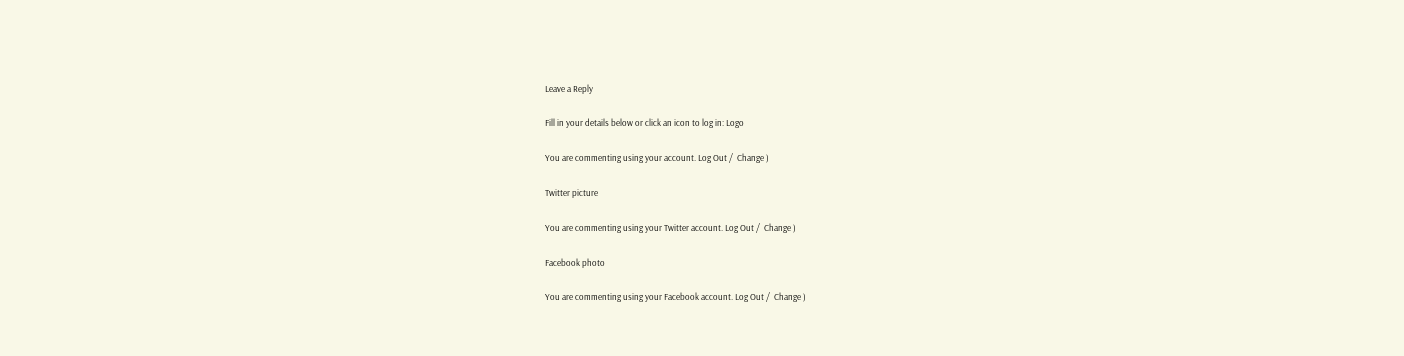Leave a Reply

Fill in your details below or click an icon to log in: Logo

You are commenting using your account. Log Out /  Change )

Twitter picture

You are commenting using your Twitter account. Log Out /  Change )

Facebook photo

You are commenting using your Facebook account. Log Out /  Change )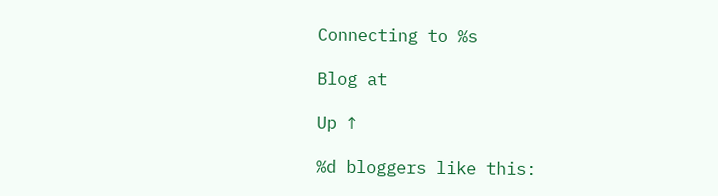Connecting to %s

Blog at

Up ↑

%d bloggers like this: